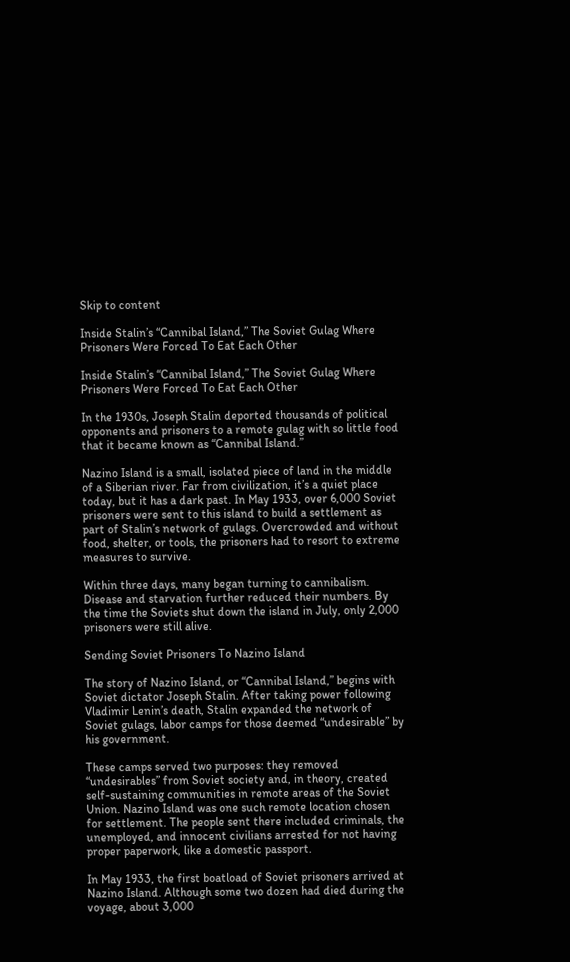Skip to content

Inside Stalin’s “Cannibal Island,” The Soviet Gulag Where Prisoners Were Forced To Eat Each Other

Inside Stalin’s “Cannibal Island,” The Soviet Gulag Where Prisoners Were Forced To Eat Each Other

In the 1930s, Joseph Stalin deported thousands of political opponents and prisoners to a remote gulag with so little food that it became known as “Cannibal Island.”

Nazino Island is a small, isolated piece of land in the middle of a Siberian river. Far from civilization, it’s a quiet place today, but it has a dark past. In May 1933, over 6,000 Soviet prisoners were sent to this island to build a settlement as part of Stalin’s network of gulags. Overcrowded and without food, shelter, or tools, the prisoners had to resort to extreme measures to survive.

Within three days, many began turning to cannibalism. Disease and starvation further reduced their numbers. By the time the Soviets shut down the island in July, only 2,000 prisoners were still alive.

Sending Soviet Prisoners To Nazino Island

The story of Nazino Island, or “Cannibal Island,” begins with Soviet dictator Joseph Stalin. After taking power following Vladimir Lenin’s death, Stalin expanded the network of Soviet gulags, labor camps for those deemed “undesirable” by his government.

These camps served two purposes: they removed “undesirables” from Soviet society and, in theory, created self-sustaining communities in remote areas of the Soviet Union. Nazino Island was one such remote location chosen for settlement. The people sent there included criminals, the unemployed, and innocent civilians arrested for not having proper paperwork, like a domestic passport.

In May 1933, the first boatload of Soviet prisoners arrived at Nazino Island. Although some two dozen had died during the voyage, about 3,000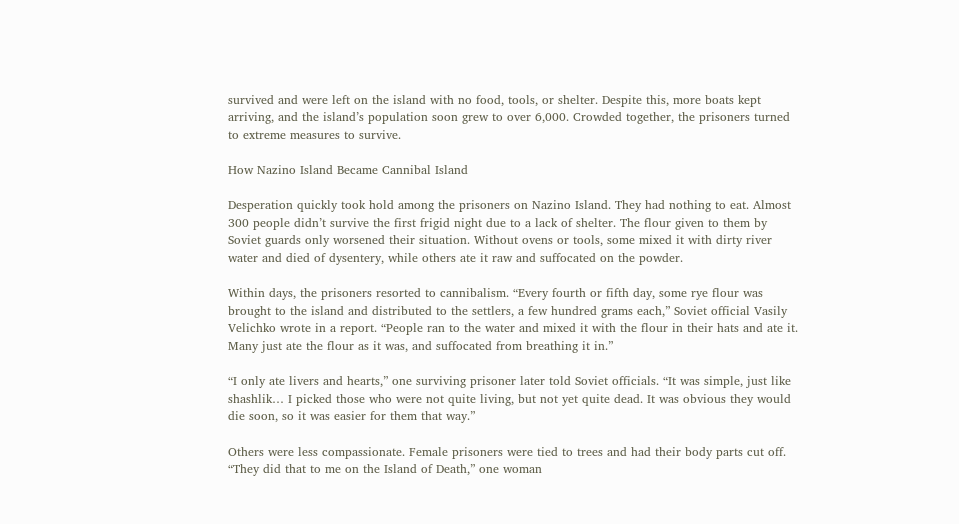survived and were left on the island with no food, tools, or shelter. Despite this, more boats kept arriving, and the island’s population soon grew to over 6,000. Crowded together, the prisoners turned to extreme measures to survive.

How Nazino Island Became Cannibal Island

Desperation quickly took hold among the prisoners on Nazino Island. They had nothing to eat. Almost 300 people didn’t survive the first frigid night due to a lack of shelter. The flour given to them by Soviet guards only worsened their situation. Without ovens or tools, some mixed it with dirty river water and died of dysentery, while others ate it raw and suffocated on the powder.

Within days, the prisoners resorted to cannibalism. “Every fourth or fifth day, some rye flour was brought to the island and distributed to the settlers, a few hundred grams each,” Soviet official Vasily Velichko wrote in a report. “People ran to the water and mixed it with the flour in their hats and ate it. Many just ate the flour as it was, and suffocated from breathing it in.”

“I only ate livers and hearts,” one surviving prisoner later told Soviet officials. “It was simple, just like shashlik… I picked those who were not quite living, but not yet quite dead. It was obvious they would die soon, so it was easier for them that way.”

Others were less compassionate. Female prisoners were tied to trees and had their body parts cut off. “They did that to me on the Island of Death,” one woman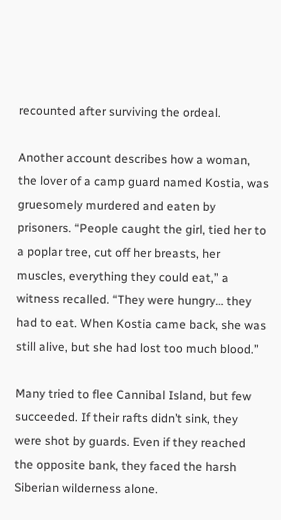recounted after surviving the ordeal.

Another account describes how a woman, the lover of a camp guard named Kostia, was gruesomely murdered and eaten by prisoners. “People caught the girl, tied her to a poplar tree, cut off her breasts, her muscles, everything they could eat,” a witness recalled. “They were hungry… they had to eat. When Kostia came back, she was still alive, but she had lost too much blood.”

Many tried to flee Cannibal Island, but few succeeded. If their rafts didn’t sink, they were shot by guards. Even if they reached the opposite bank, they faced the harsh Siberian wilderness alone.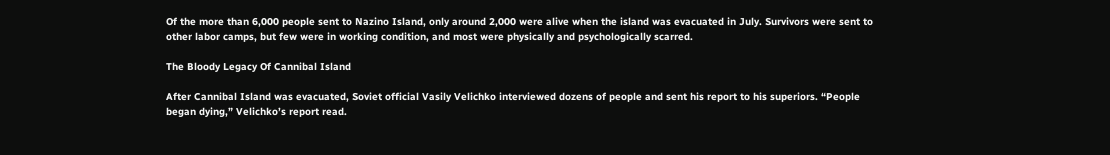Of the more than 6,000 people sent to Nazino Island, only around 2,000 were alive when the island was evacuated in July. Survivors were sent to other labor camps, but few were in working condition, and most were physically and psychologically scarred.

The Bloody Legacy Of Cannibal Island

After Cannibal Island was evacuated, Soviet official Vasily Velichko interviewed dozens of people and sent his report to his superiors. “People began dying,” Velichko’s report read.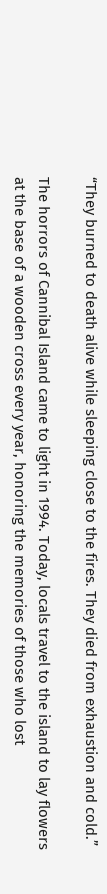“They burned to death alive while sleeping close to the fires. They died from exhaustion and cold.”

The horrors of Cannibal Island came to light in 1994. Today, locals travel to the island to lay flowers at the base of a wooden cross every year, honoring the memories of those who lost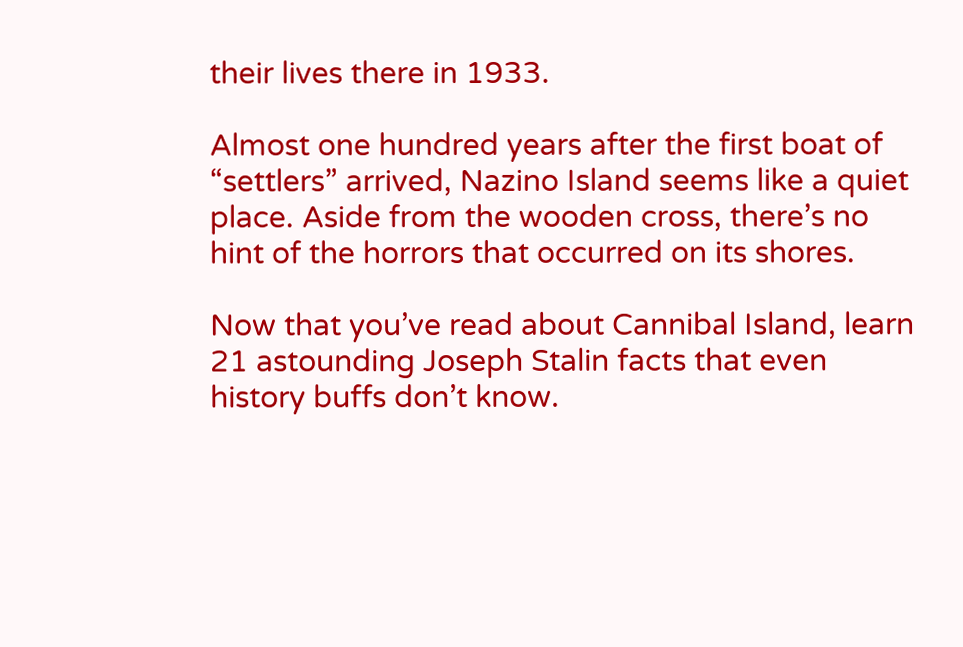their lives there in 1933.

Almost one hundred years after the first boat of “settlers” arrived, Nazino Island seems like a quiet place. Aside from the wooden cross, there’s no hint of the horrors that occurred on its shores.

Now that you’ve read about Cannibal Island, learn 21 astounding Joseph Stalin facts that even history buffs don’t know.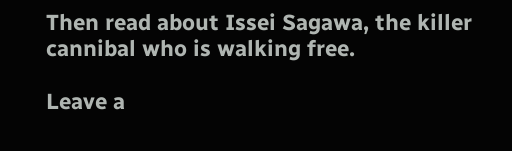Then read about Issei Sagawa, the killer cannibal who is walking free.

Leave a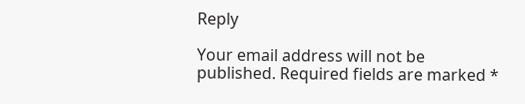Reply

Your email address will not be published. Required fields are marked *